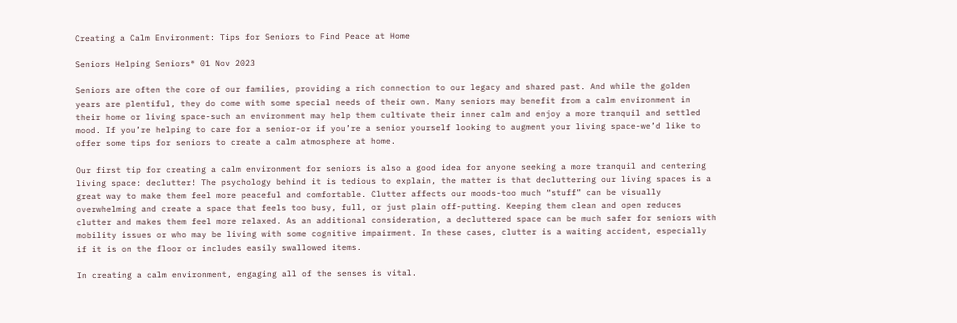Creating a Calm Environment: Tips for Seniors to Find Peace at Home

Seniors Helping Seniors® 01 Nov 2023

Seniors are often the core of our families, providing a rich connection to our legacy and shared past. And while the golden years are plentiful, they do come with some special needs of their own. Many seniors may benefit from a calm environment in their home or living space-such an environment may help them cultivate their inner calm and enjoy a more tranquil and settled mood. If you’re helping to care for a senior-or if you’re a senior yourself looking to augment your living space-we’d like to offer some tips for seniors to create a calm atmosphere at home.

Our first tip for creating a calm environment for seniors is also a good idea for anyone seeking a more tranquil and centering living space: declutter! The psychology behind it is tedious to explain, the matter is that decluttering our living spaces is a great way to make them feel more peaceful and comfortable. Clutter affects our moods-too much “stuff” can be visually overwhelming and create a space that feels too busy, full, or just plain off-putting. Keeping them clean and open reduces clutter and makes them feel more relaxed. As an additional consideration, a decluttered space can be much safer for seniors with mobility issues or who may be living with some cognitive impairment. In these cases, clutter is a waiting accident, especially if it is on the floor or includes easily swallowed items.

In creating a calm environment, engaging all of the senses is vital.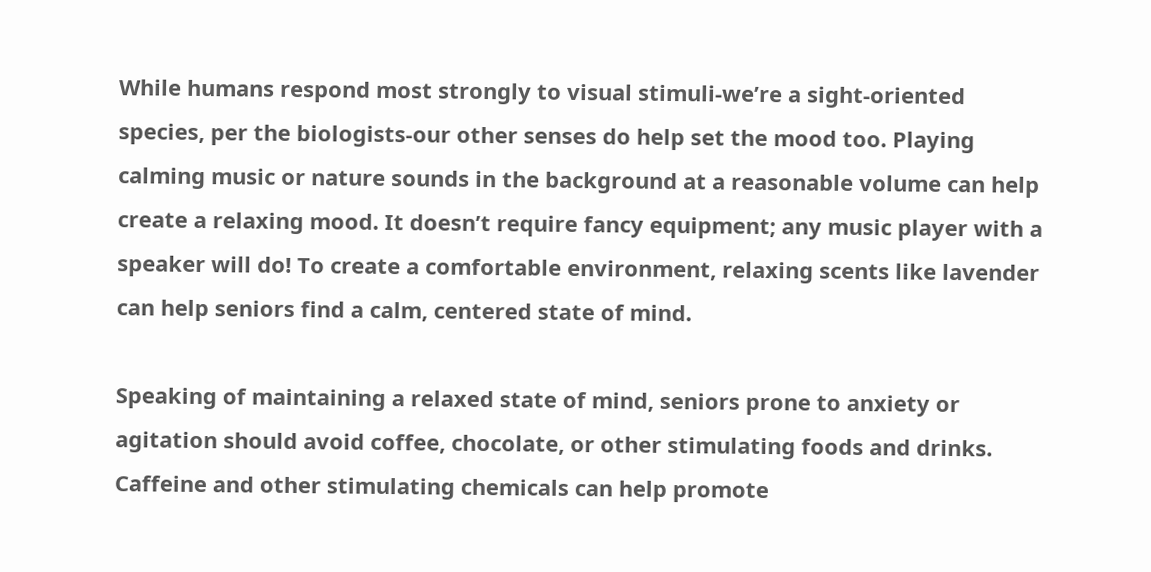While humans respond most strongly to visual stimuli-we’re a sight-oriented species, per the biologists-our other senses do help set the mood too. Playing calming music or nature sounds in the background at a reasonable volume can help create a relaxing mood. It doesn’t require fancy equipment; any music player with a speaker will do! To create a comfortable environment, relaxing scents like lavender can help seniors find a calm, centered state of mind.

Speaking of maintaining a relaxed state of mind, seniors prone to anxiety or agitation should avoid coffee, chocolate, or other stimulating foods and drinks. Caffeine and other stimulating chemicals can help promote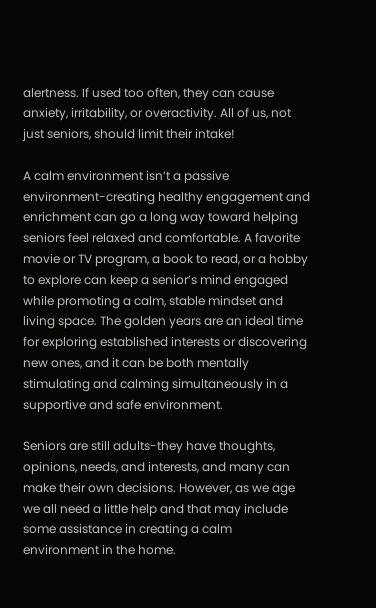alertness. If used too often, they can cause anxiety, irritability, or overactivity. All of us, not just seniors, should limit their intake!

A calm environment isn’t a passive environment-creating healthy engagement and enrichment can go a long way toward helping seniors feel relaxed and comfortable. A favorite movie or TV program, a book to read, or a hobby to explore can keep a senior’s mind engaged while promoting a calm, stable mindset and living space. The golden years are an ideal time for exploring established interests or discovering new ones, and it can be both mentally stimulating and calming simultaneously in a supportive and safe environment.

Seniors are still adults-they have thoughts, opinions, needs, and interests, and many can make their own decisions. However, as we age we all need a little help and that may include some assistance in creating a calm environment in the home.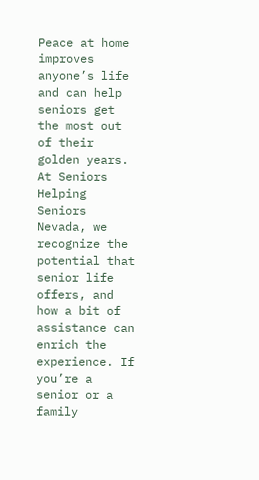Peace at home improves anyone’s life and can help seniors get the most out of their golden years. At Seniors Helping Seniors Nevada, we recognize the potential that senior life offers, and how a bit of assistance can enrich the experience. If you’re a senior or a family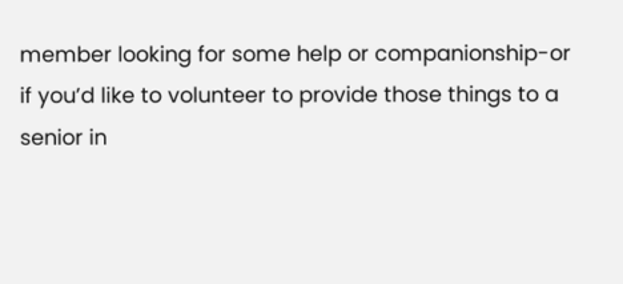member looking for some help or companionship-or if you’d like to volunteer to provide those things to a senior in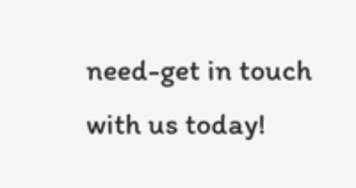need-get in touch with us today!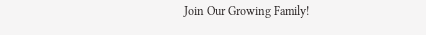Join Our Growing Family!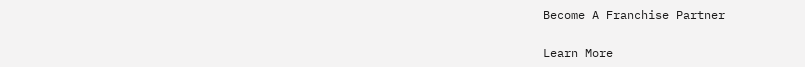Become A Franchise Partner

Learn More